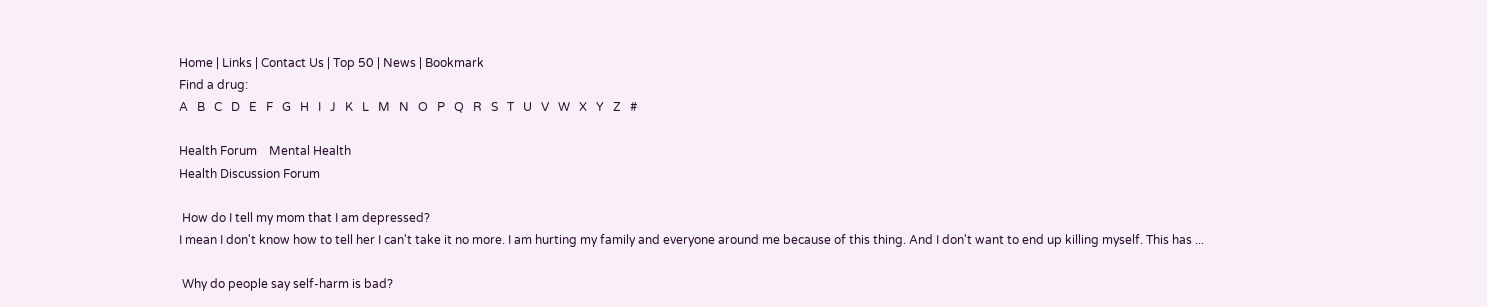Home | Links | Contact Us | Top 50 | News | Bookmark
Find a drug:
A   B   C   D   E   F   G   H   I   J   K   L   M   N   O   P   Q   R   S   T   U   V   W   X   Y   Z   #

Health Forum    Mental Health
Health Discussion Forum

 How do I tell my mom that I am depressed?
I mean I don't know how to tell her I can't take it no more. I am hurting my family and everyone around me because of this thing. And I don't want to end up killing myself. This has ...

 Why do people say self-harm is bad?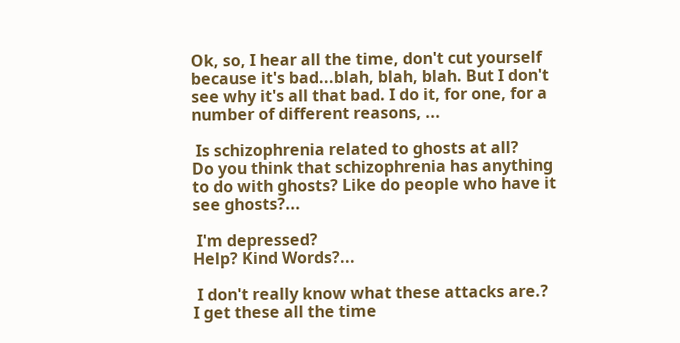Ok, so, I hear all the time, don't cut yourself because it's bad...blah, blah, blah. But I don't see why it's all that bad. I do it, for one, for a number of different reasons, ...

 Is schizophrenia related to ghosts at all?
Do you think that schizophrenia has anything to do with ghosts? Like do people who have it see ghosts?...

 I'm depressed?
Help? Kind Words?...

 I don't really know what these attacks are.?
I get these all the time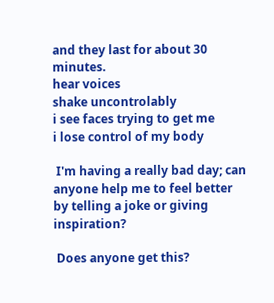and they last for about 30 minutes.
hear voices
shake uncontrolably
i see faces trying to get me
i lose control of my body

 I'm having a really bad day; can anyone help me to feel better by telling a joke or giving inspiration?

 Does anyone get this?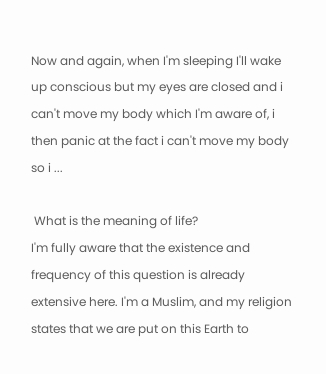Now and again, when I'm sleeping I'll wake up conscious but my eyes are closed and i can't move my body which I'm aware of, i then panic at the fact i can't move my body so i ...

 What is the meaning of life?
I'm fully aware that the existence and frequency of this question is already extensive here. I'm a Muslim, and my religion states that we are put on this Earth to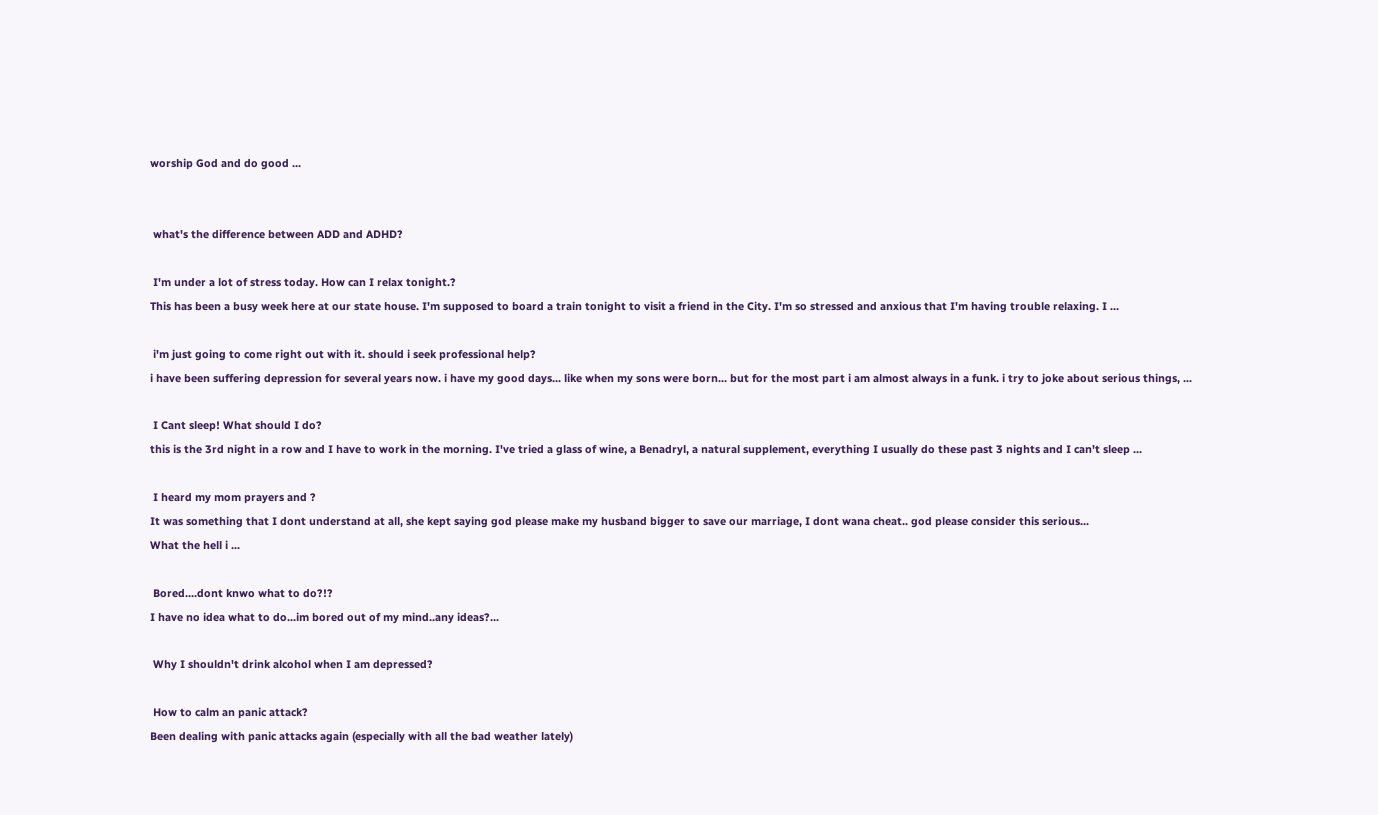worship God and do good ...


 what's the difference between ADD and ADHD?

 I'm under a lot of stress today. How can I relax tonight.?
This has been a busy week here at our state house. I'm supposed to board a train tonight to visit a friend in the City. I'm so stressed and anxious that I'm having trouble relaxing. I ...

 i'm just going to come right out with it. should i seek professional help?
i have been suffering depression for several years now. i have my good days... like when my sons were born... but for the most part i am almost always in a funk. i try to joke about serious things, ...

 I Cant sleep! What should I do?
this is the 3rd night in a row and I have to work in the morning. I've tried a glass of wine, a Benadryl, a natural supplement, everything I usually do these past 3 nights and I can't sleep ...

 I heard my mom prayers and ?
It was something that I dont understand at all, she kept saying god please make my husband bigger to save our marriage, I dont wana cheat.. god please consider this serious...
What the hell i ...

 Bored....dont knwo what to do?!?
I have no idea what to do...im bored out of my mind..any ideas?...

 Why I shouldn't drink alcohol when I am depressed?

 How to calm an panic attack?
Been dealing with panic attacks again (especially with all the bad weather lately)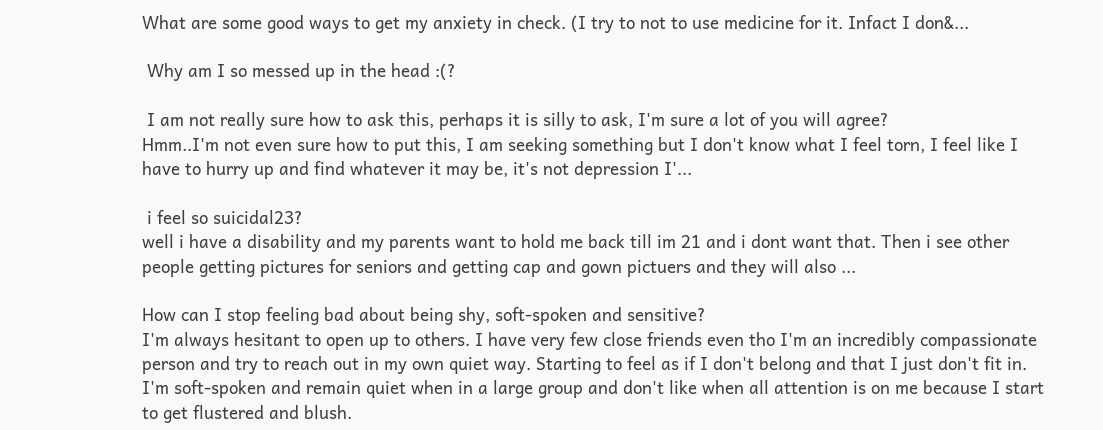What are some good ways to get my anxiety in check. (I try to not to use medicine for it. Infact I don&...

 Why am I so messed up in the head :(?

 I am not really sure how to ask this, perhaps it is silly to ask, I'm sure a lot of you will agree?
Hmm..I'm not even sure how to put this, I am seeking something but I don't know what I feel torn, I feel like I have to hurry up and find whatever it may be, it's not depression I'...

 i feel so suicidal23?
well i have a disability and my parents want to hold me back till im 21 and i dont want that. Then i see other people getting pictures for seniors and getting cap and gown pictuers and they will also ...

How can I stop feeling bad about being shy, soft-spoken and sensitive?
I'm always hesitant to open up to others. I have very few close friends even tho I'm an incredibly compassionate person and try to reach out in my own quiet way. Starting to feel as if I don't belong and that I just don't fit in. I'm soft-spoken and remain quiet when in a large group and don't like when all attention is on me because I start to get flustered and blush.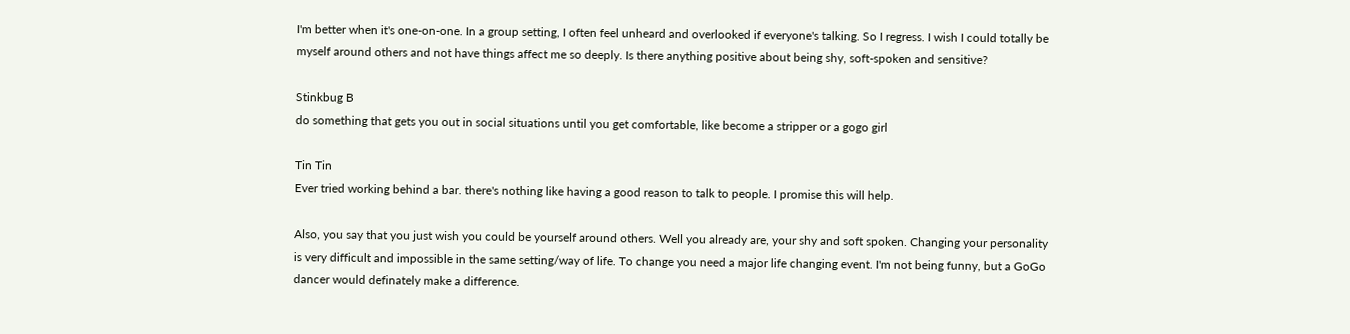I'm better when it's one-on-one. In a group setting, I often feel unheard and overlooked if everyone's talking. So I regress. I wish I could totally be myself around others and not have things affect me so deeply. Is there anything positive about being shy, soft-spoken and sensitive?

Stinkbug B
do something that gets you out in social situations until you get comfortable, like become a stripper or a gogo girl

Tin Tin
Ever tried working behind a bar. there's nothing like having a good reason to talk to people. I promise this will help.

Also, you say that you just wish you could be yourself around others. Well you already are, your shy and soft spoken. Changing your personality is very difficult and impossible in the same setting/way of life. To change you need a major life changing event. I'm not being funny, but a GoGo dancer would definately make a difference.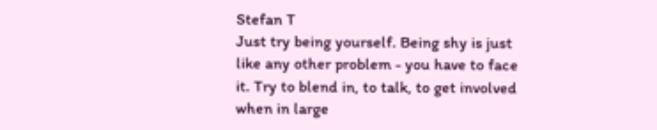Stefan T
Just try being yourself. Being shy is just like any other problem - you have to face it. Try to blend in, to talk, to get involved when in large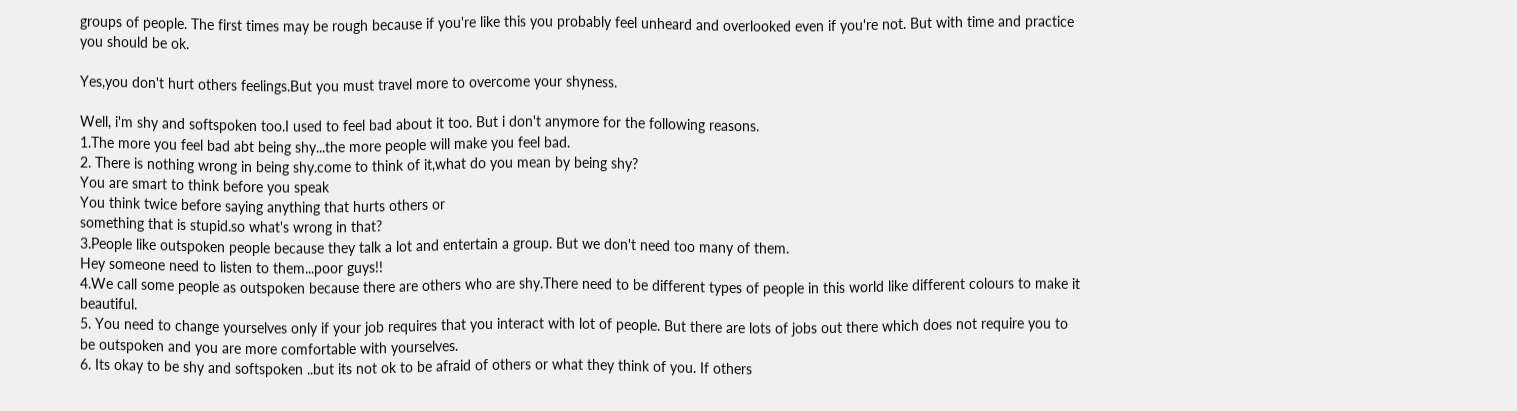groups of people. The first times may be rough because if you're like this you probably feel unheard and overlooked even if you're not. But with time and practice you should be ok.

Yes,you don't hurt others feelings.But you must travel more to overcome your shyness.

Well, i'm shy and softspoken too.I used to feel bad about it too. But i don't anymore for the following reasons.
1.The more you feel bad abt being shy...the more people will make you feel bad.
2. There is nothing wrong in being shy.come to think of it,what do you mean by being shy?
You are smart to think before you speak
You think twice before saying anything that hurts others or
something that is stupid.so what's wrong in that?
3.People like outspoken people because they talk a lot and entertain a group. But we don't need too many of them.
Hey someone need to listen to them...poor guys!!
4.We call some people as outspoken because there are others who are shy.There need to be different types of people in this world like different colours to make it beautiful.
5. You need to change yourselves only if your job requires that you interact with lot of people. But there are lots of jobs out there which does not require you to be outspoken and you are more comfortable with yourselves.
6. Its okay to be shy and softspoken ..but its not ok to be afraid of others or what they think of you. If others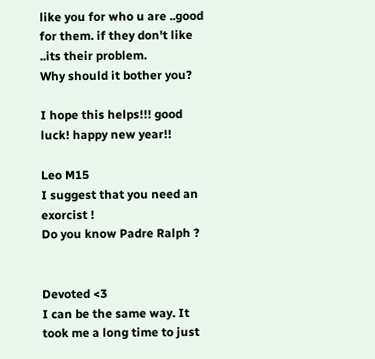like you for who u are ..good for them. if they don't like ..its their problem.
Why should it bother you?

I hope this helps!!! good luck! happy new year!!

Leo M15
I suggest that you need an exorcist !
Do you know Padre Ralph ?


Devoted <3
I can be the same way. It took me a long time to just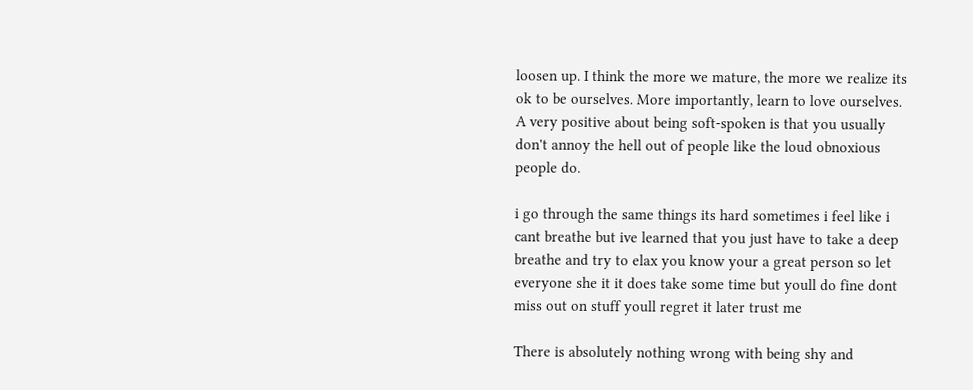loosen up. I think the more we mature, the more we realize its ok to be ourselves. More importantly, learn to love ourselves. A very positive about being soft-spoken is that you usually don't annoy the hell out of people like the loud obnoxious people do.

i go through the same things its hard sometimes i feel like i cant breathe but ive learned that you just have to take a deep breathe and try to elax you know your a great person so let everyone she it it does take some time but youll do fine dont miss out on stuff youll regret it later trust me

There is absolutely nothing wrong with being shy and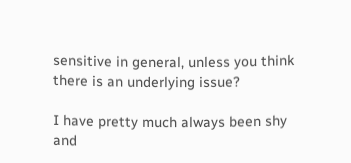sensitive in general, unless you think there is an underlying issue?

I have pretty much always been shy and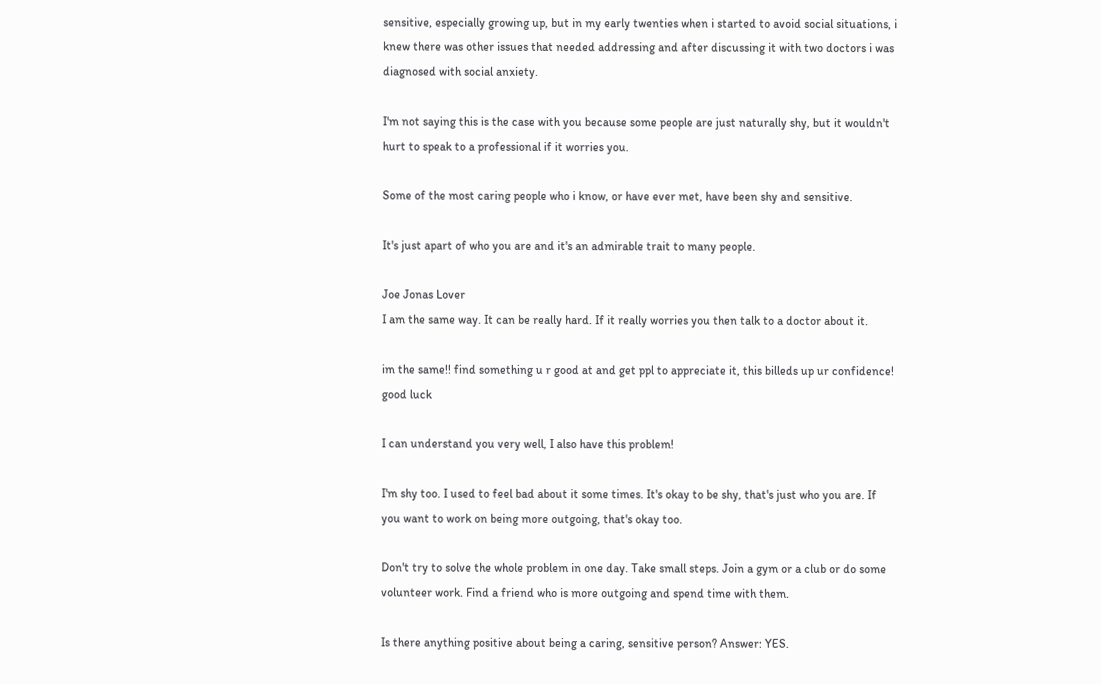sensitive, especially growing up, but in my early twenties when i started to avoid social situations, i knew there was other issues that needed addressing and after discussing it with two doctors i was diagnosed with social anxiety.

I'm not saying this is the case with you because some people are just naturally shy, but it wouldn't hurt to speak to a professional if it worries you.

Some of the most caring people who i know, or have ever met, have been shy and sensitive.

It's just apart of who you are and it's an admirable trait to many people.

Joe Jonas Lover
I am the same way. It can be really hard. If it really worries you then talk to a doctor about it.

im the same!! find something u r good at and get ppl to appreciate it, this billeds up ur confidence! good luck

I can understand you very well, I also have this problem!

I'm shy too. I used to feel bad about it some times. It's okay to be shy, that's just who you are. If you want to work on being more outgoing, that's okay too.

Don't try to solve the whole problem in one day. Take small steps. Join a gym or a club or do some volunteer work. Find a friend who is more outgoing and spend time with them.

Is there anything positive about being a caring, sensitive person? Answer: YES.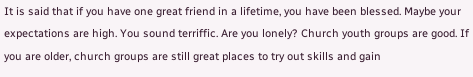It is said that if you have one great friend in a lifetime, you have been blessed. Maybe your expectations are high. You sound terriffic. Are you lonely? Church youth groups are good. If you are older, church groups are still great places to try out skills and gain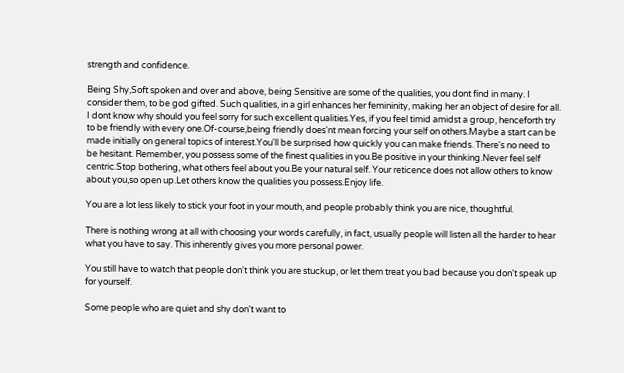strength and confidence.

Being Shy,Soft spoken and over and above, being Sensitive are some of the qualities, you dont find in many. I consider them, to be god gifted. Such qualities, in a girl enhances her femininity, making her an object of desire for all. I dont know why should you feel sorry for such excellent qualities.Yes, if you feel timid amidst a group, henceforth try to be friendly with every one.Of-course,being friendly does'nt mean forcing your self on others.Maybe a start can be made initially on general topics of interest.You'll be surprised how quickly you can make friends. There's no need to be hesitant. Remember, you possess some of the finest qualities in you.Be positive in your thinking.Never feel self centric.Stop bothering, what others feel about you.Be your natural self. Your reticence does not allow others to know about you,so open up.Let others know the qualities you possess.Enjoy life.

You are a lot less likely to stick your foot in your mouth, and people probably think you are nice, thoughtful.

There is nothing wrong at all with choosing your words carefully, in fact, usually people will listen all the harder to hear what you have to say. This inherently gives you more personal power.

You still have to watch that people don't think you are stuckup, or let them treat you bad because you don't speak up for yourself.

Some people who are quiet and shy don't want to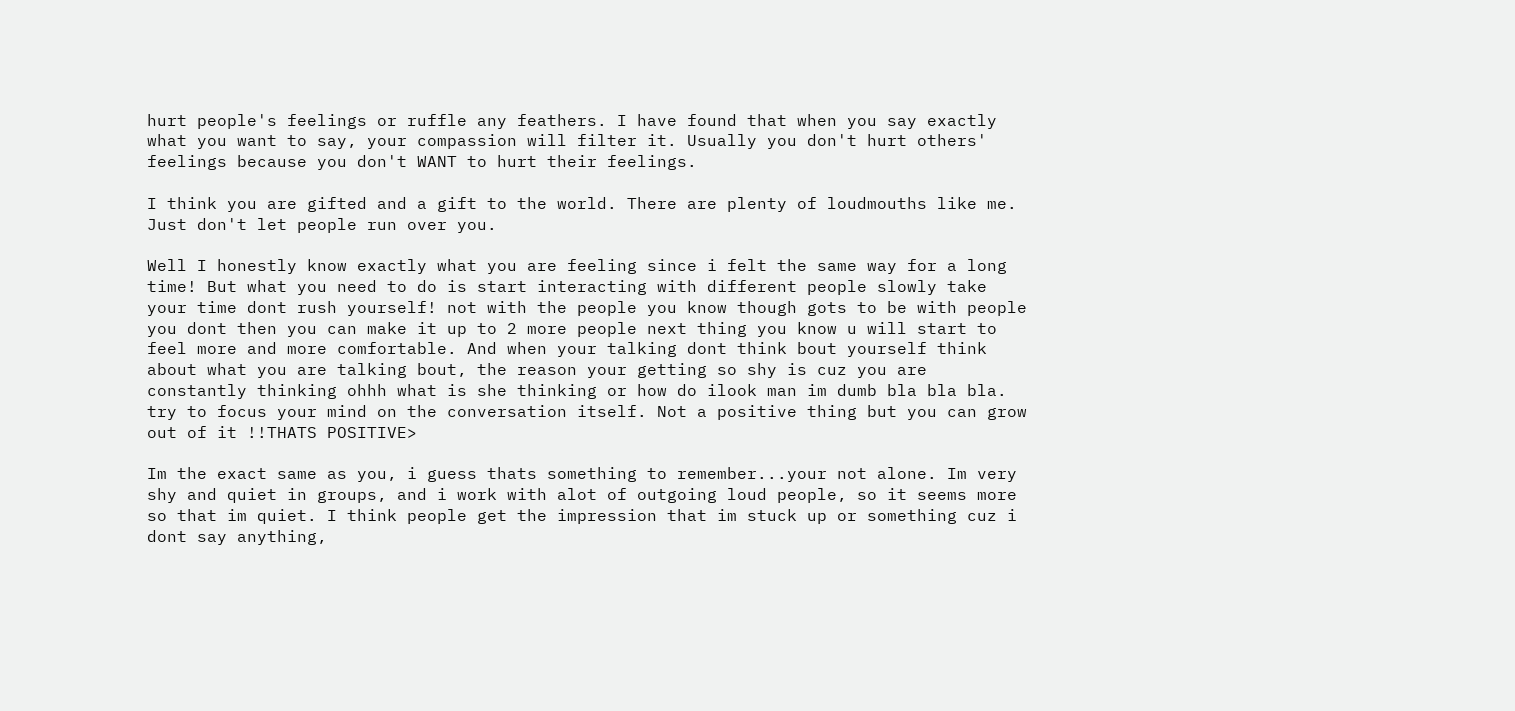hurt people's feelings or ruffle any feathers. I have found that when you say exactly what you want to say, your compassion will filter it. Usually you don't hurt others' feelings because you don't WANT to hurt their feelings.

I think you are gifted and a gift to the world. There are plenty of loudmouths like me. Just don't let people run over you.

Well I honestly know exactly what you are feeling since i felt the same way for a long time! But what you need to do is start interacting with different people slowly take your time dont rush yourself! not with the people you know though gots to be with people you dont then you can make it up to 2 more people next thing you know u will start to feel more and more comfortable. And when your talking dont think bout yourself think about what you are talking bout, the reason your getting so shy is cuz you are constantly thinking ohhh what is she thinking or how do ilook man im dumb bla bla bla. try to focus your mind on the conversation itself. Not a positive thing but you can grow out of it !!THATS POSITIVE>

Im the exact same as you, i guess thats something to remember...your not alone. Im very shy and quiet in groups, and i work with alot of outgoing loud people, so it seems more so that im quiet. I think people get the impression that im stuck up or something cuz i dont say anything,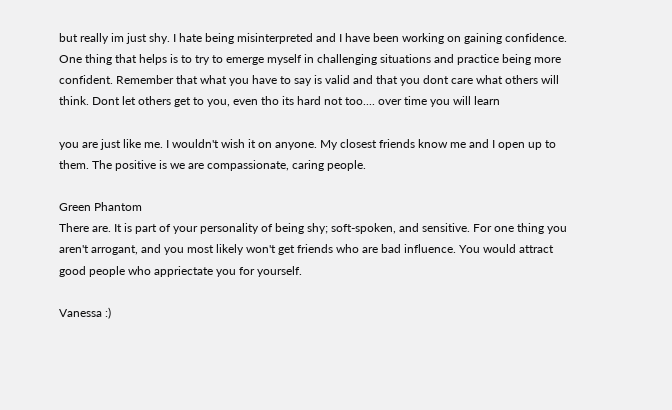but really im just shy. I hate being misinterpreted and I have been working on gaining confidence. One thing that helps is to try to emerge myself in challenging situations and practice being more confident. Remember that what you have to say is valid and that you dont care what others will think. Dont let others get to you, even tho its hard not too.... over time you will learn

you are just like me. I wouldn't wish it on anyone. My closest friends know me and I open up to them. The positive is we are compassionate, caring people.

Green Phantom
There are. It is part of your personality of being shy; soft-spoken, and sensitive. For one thing you aren't arrogant, and you most likely won't get friends who are bad influence. You would attract good people who appriectate you for yourself.

Vanessa :)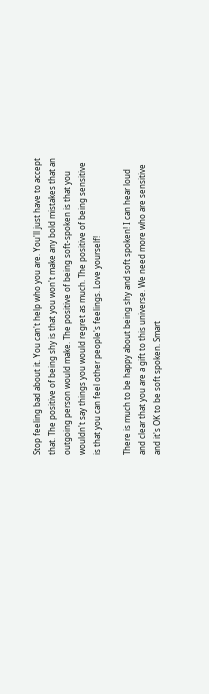Stop feeling bad about it. You can't help who you are. You'll just have to accept that. The positive of being shy is that you won't make any bold mistakes that an outgoing person would make. The positive of being soft-spoken is that you wouldn't say things you would regret as much. The positive of being sensitive is that you can feel other people's feelings. Love yourself!

There is much to be happy about being shy and soft spoken! I can hear loud and clear that you are a gift to this universe. We need more who are sensitive and it's OK to be soft spoken. Smart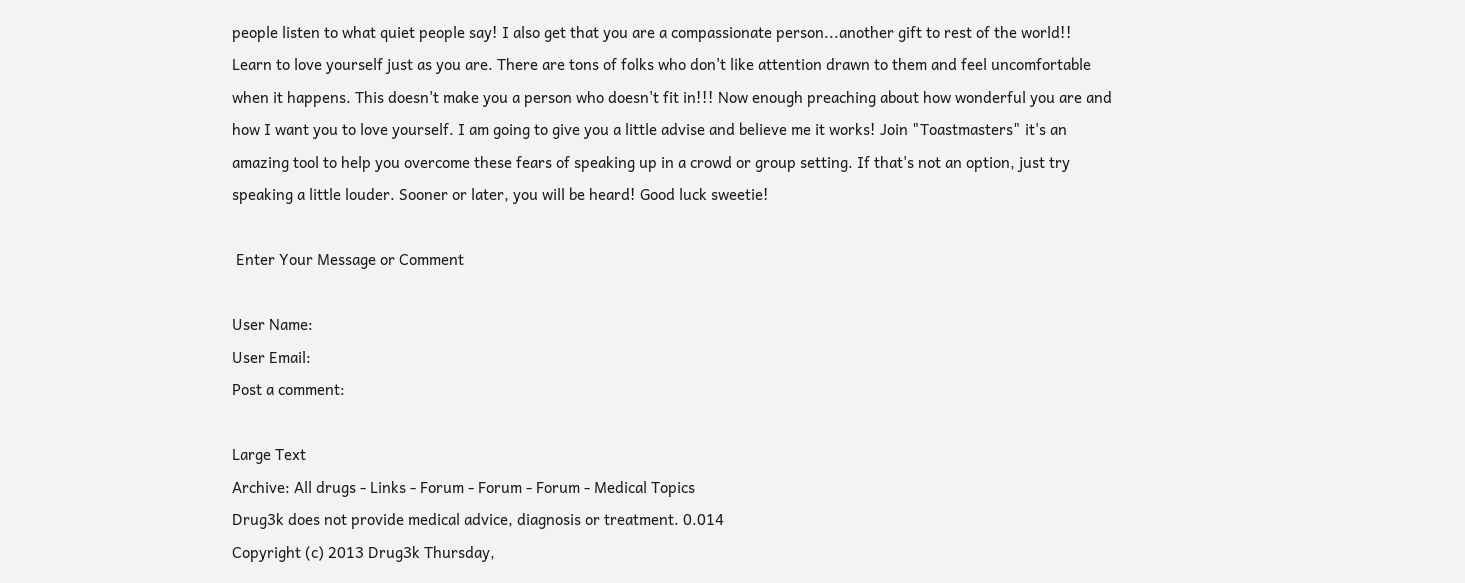people listen to what quiet people say! I also get that you are a compassionate person...another gift to rest of the world!! Learn to love yourself just as you are. There are tons of folks who don't like attention drawn to them and feel uncomfortable when it happens. This doesn't make you a person who doesn't fit in!!! Now enough preaching about how wonderful you are and how I want you to love yourself. I am going to give you a little advise and believe me it works! Join "Toastmasters" it's an amazing tool to help you overcome these fears of speaking up in a crowd or group setting. If that's not an option, just try speaking a little louder. Sooner or later, you will be heard! Good luck sweetie!

 Enter Your Message or Comment

User Name:
User Email:
Post a comment:

Large Text
Archive: All drugs - Links - Forum - Forum - Forum - Medical Topics
Drug3k does not provide medical advice, diagnosis or treatment. 0.014
Copyright (c) 2013 Drug3k Thursday,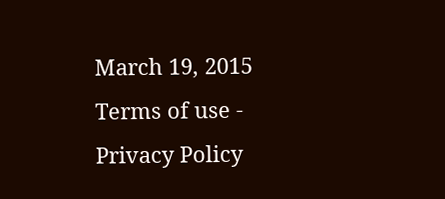March 19, 2015
Terms of use - Privacy Policy